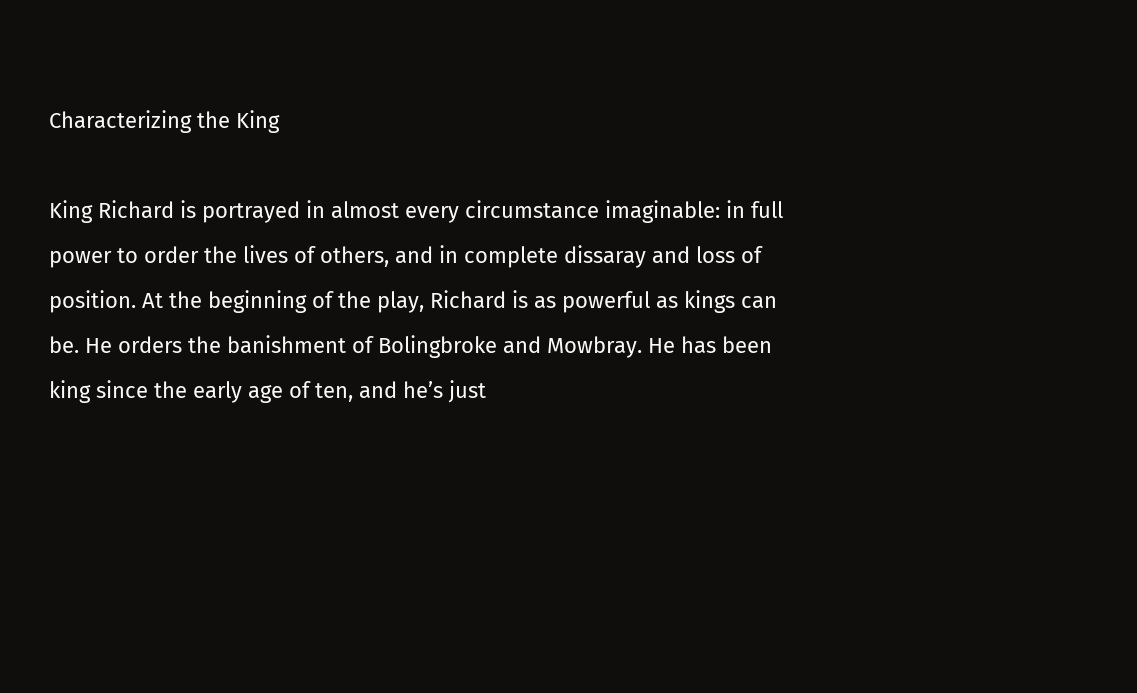Characterizing the King

King Richard is portrayed in almost every circumstance imaginable: in full power to order the lives of others, and in complete dissaray and loss of position. At the beginning of the play, Richard is as powerful as kings can be. He orders the banishment of Bolingbroke and Mowbray. He has been king since the early age of ten, and he’s just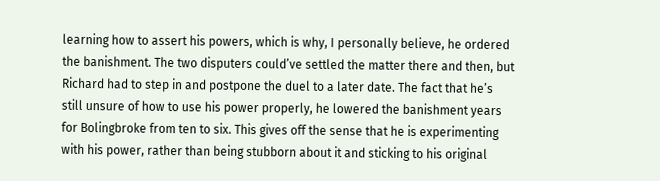learning how to assert his powers, which is why, I personally believe, he ordered the banishment. The two disputers could’ve settled the matter there and then, but Richard had to step in and postpone the duel to a later date. The fact that he’s still unsure of how to use his power properly, he lowered the banishment years for Bolingbroke from ten to six. This gives off the sense that he is experimenting with his power, rather than being stubborn about it and sticking to his original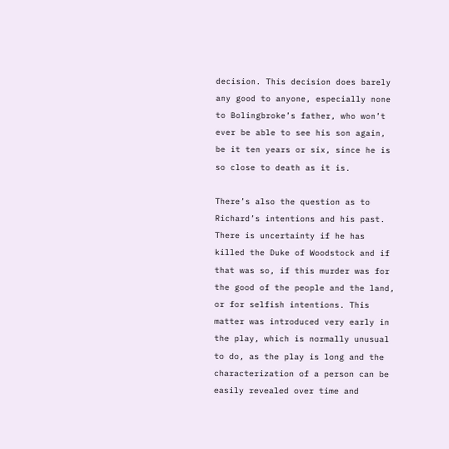decision. This decision does barely any good to anyone, especially none to Bolingbroke’s father, who won’t ever be able to see his son again, be it ten years or six, since he is so close to death as it is.

There’s also the question as to Richard’s intentions and his past. There is uncertainty if he has killed the Duke of Woodstock and if that was so, if this murder was for the good of the people and the land, or for selfish intentions. This matter was introduced very early in the play, which is normally unusual to do, as the play is long and the characterization of a person can be easily revealed over time and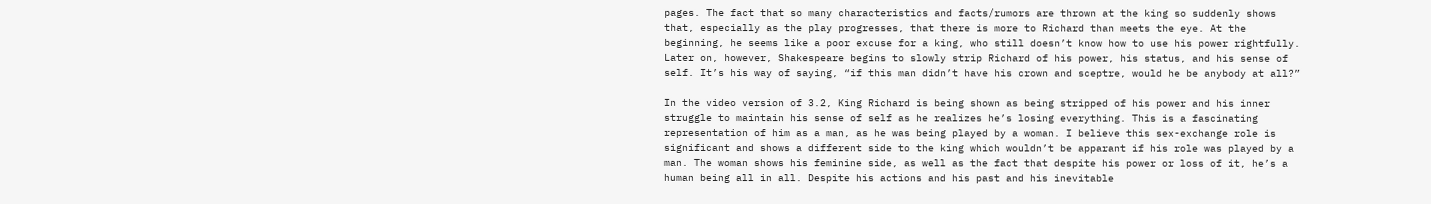pages. The fact that so many characteristics and facts/rumors are thrown at the king so suddenly shows that, especially as the play progresses, that there is more to Richard than meets the eye. At the beginning, he seems like a poor excuse for a king, who still doesn’t know how to use his power rightfully. Later on, however, Shakespeare begins to slowly strip Richard of his power, his status, and his sense of self. It’s his way of saying, “if this man didn’t have his crown and sceptre, would he be anybody at all?”

In the video version of 3.2, King Richard is being shown as being stripped of his power and his inner struggle to maintain his sense of self as he realizes he’s losing everything. This is a fascinating representation of him as a man, as he was being played by a woman. I believe this sex-exchange role is significant and shows a different side to the king which wouldn’t be apparant if his role was played by a man. The woman shows his feminine side, as well as the fact that despite his power or loss of it, he’s a human being all in all. Despite his actions and his past and his inevitable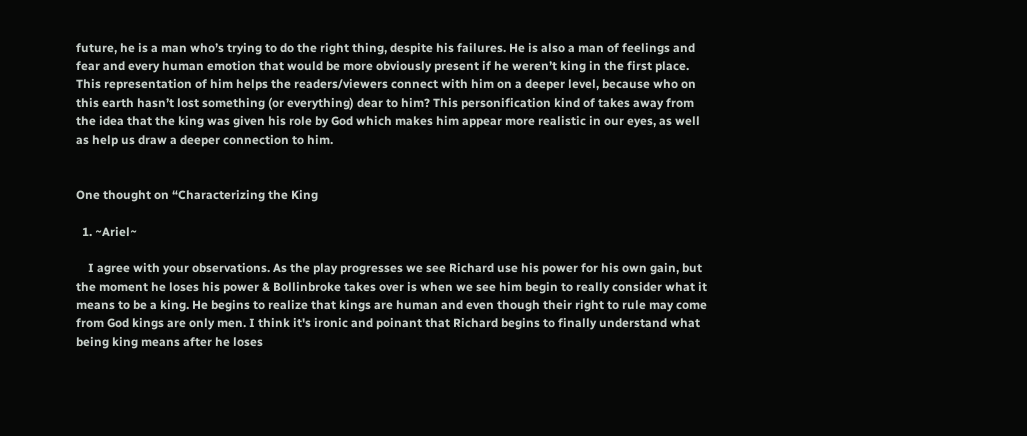future, he is a man who’s trying to do the right thing, despite his failures. He is also a man of feelings and fear and every human emotion that would be more obviously present if he weren’t king in the first place. This representation of him helps the readers/viewers connect with him on a deeper level, because who on this earth hasn’t lost something (or everything) dear to him? This personification kind of takes away from the idea that the king was given his role by God which makes him appear more realistic in our eyes, as well as help us draw a deeper connection to him.


One thought on “Characterizing the King

  1. ~Ariel~

    I agree with your observations. As the play progresses we see Richard use his power for his own gain, but the moment he loses his power & Bollinbroke takes over is when we see him begin to really consider what it means to be a king. He begins to realize that kings are human and even though their right to rule may come from God kings are only men. I think it's ironic and poinant that Richard begins to finally understand what being king means after he loses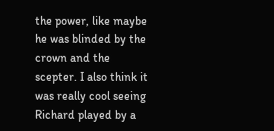the power, like maybe he was blinded by the crown and the scepter. I also think it was really cool seeing Richard played by a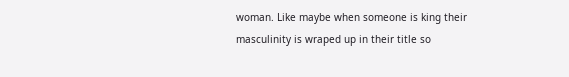woman. Like maybe when someone is king their masculinity is wraped up in their title so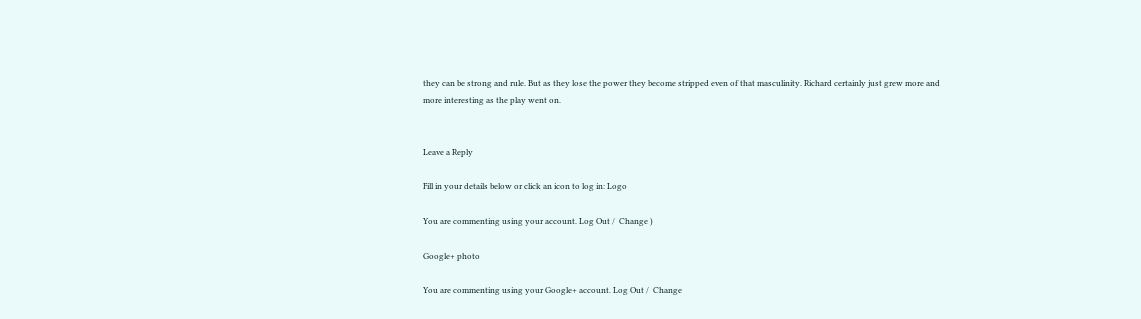they can be strong and rule. But as they lose the power they become stripped even of that masculinity. Richard certainly just grew more and more interesting as the play went on.


Leave a Reply

Fill in your details below or click an icon to log in: Logo

You are commenting using your account. Log Out /  Change )

Google+ photo

You are commenting using your Google+ account. Log Out /  Change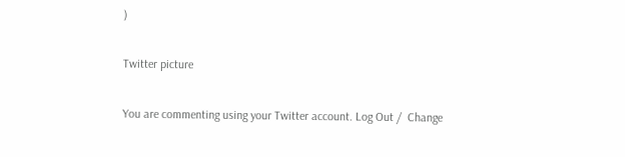)

Twitter picture

You are commenting using your Twitter account. Log Out /  Change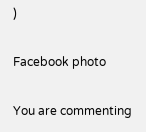)

Facebook photo

You are commenting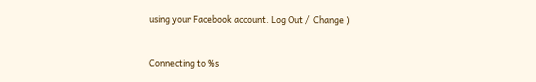using your Facebook account. Log Out /  Change )


Connecting to %s